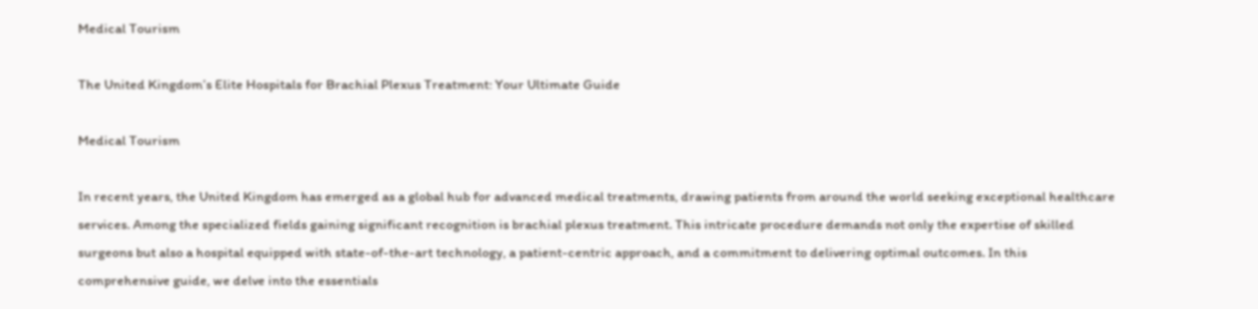Medical Tourism

The United Kingdom’s Elite Hospitals for Brachial Plexus Treatment: Your Ultimate Guide

Medical Tourism

In recent years, the United Kingdom has emerged as a global hub for advanced medical treatments, drawing patients from around the world seeking exceptional healthcare services. Among the specialized fields gaining significant recognition is brachial plexus treatment. This intricate procedure demands not only the expertise of skilled surgeons but also a hospital equipped with state-of-the-art technology, a patient-centric approach, and a commitment to delivering optimal outcomes. In this comprehensive guide, we delve into the essentials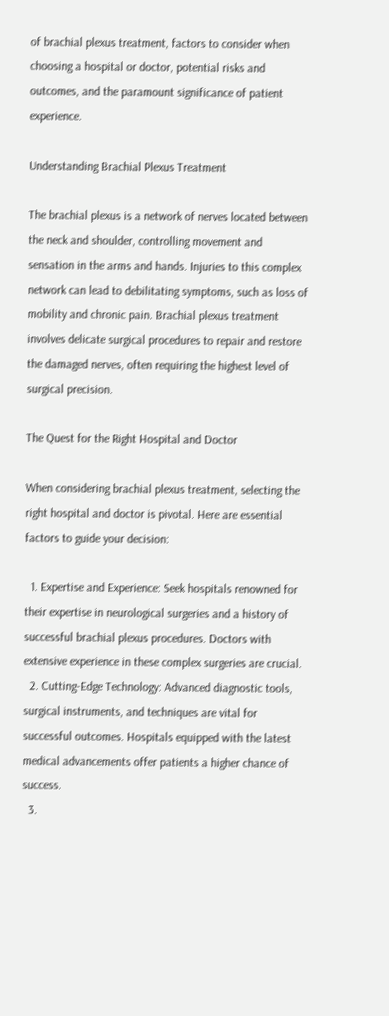of brachial plexus treatment, factors to consider when choosing a hospital or doctor, potential risks and outcomes, and the paramount significance of patient experience.

Understanding Brachial Plexus Treatment

The brachial plexus is a network of nerves located between the neck and shoulder, controlling movement and sensation in the arms and hands. Injuries to this complex network can lead to debilitating symptoms, such as loss of mobility and chronic pain. Brachial plexus treatment involves delicate surgical procedures to repair and restore the damaged nerves, often requiring the highest level of surgical precision.

The Quest for the Right Hospital and Doctor

When considering brachial plexus treatment, selecting the right hospital and doctor is pivotal. Here are essential factors to guide your decision:

  1. Expertise and Experience: Seek hospitals renowned for their expertise in neurological surgeries and a history of successful brachial plexus procedures. Doctors with extensive experience in these complex surgeries are crucial.
  2. Cutting-Edge Technology: Advanced diagnostic tools, surgical instruments, and techniques are vital for successful outcomes. Hospitals equipped with the latest medical advancements offer patients a higher chance of success.
  3.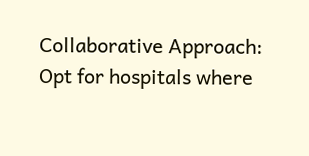Collaborative Approach: Opt for hospitals where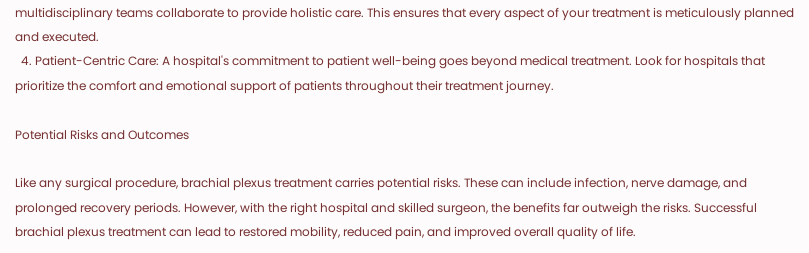multidisciplinary teams collaborate to provide holistic care. This ensures that every aspect of your treatment is meticulously planned and executed.
  4. Patient-Centric Care: A hospital's commitment to patient well-being goes beyond medical treatment. Look for hospitals that prioritize the comfort and emotional support of patients throughout their treatment journey.

Potential Risks and Outcomes

Like any surgical procedure, brachial plexus treatment carries potential risks. These can include infection, nerve damage, and prolonged recovery periods. However, with the right hospital and skilled surgeon, the benefits far outweigh the risks. Successful brachial plexus treatment can lead to restored mobility, reduced pain, and improved overall quality of life.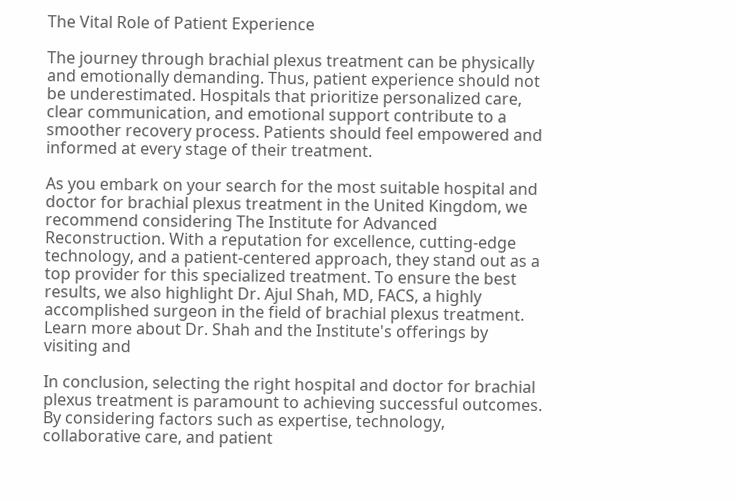The Vital Role of Patient Experience

The journey through brachial plexus treatment can be physically and emotionally demanding. Thus, patient experience should not be underestimated. Hospitals that prioritize personalized care, clear communication, and emotional support contribute to a smoother recovery process. Patients should feel empowered and informed at every stage of their treatment.

As you embark on your search for the most suitable hospital and doctor for brachial plexus treatment in the United Kingdom, we recommend considering The Institute for Advanced Reconstruction. With a reputation for excellence, cutting-edge technology, and a patient-centered approach, they stand out as a top provider for this specialized treatment. To ensure the best results, we also highlight Dr. Ajul Shah, MD, FACS, a highly accomplished surgeon in the field of brachial plexus treatment. Learn more about Dr. Shah and the Institute's offerings by visiting and

In conclusion, selecting the right hospital and doctor for brachial plexus treatment is paramount to achieving successful outcomes. By considering factors such as expertise, technology, collaborative care, and patient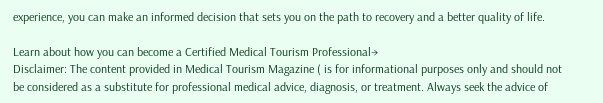experience, you can make an informed decision that sets you on the path to recovery and a better quality of life.

Learn about how you can become a Certified Medical Tourism Professional→
Disclaimer: The content provided in Medical Tourism Magazine ( is for informational purposes only and should not be considered as a substitute for professional medical advice, diagnosis, or treatment. Always seek the advice of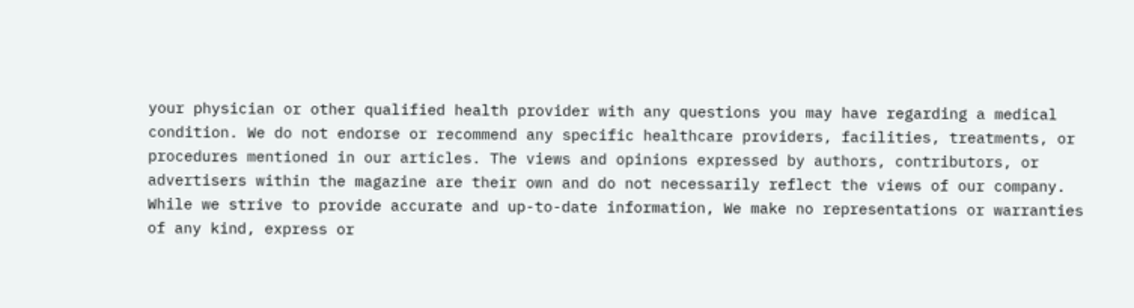your physician or other qualified health provider with any questions you may have regarding a medical condition. We do not endorse or recommend any specific healthcare providers, facilities, treatments, or procedures mentioned in our articles. The views and opinions expressed by authors, contributors, or advertisers within the magazine are their own and do not necessarily reflect the views of our company. While we strive to provide accurate and up-to-date information, We make no representations or warranties of any kind, express or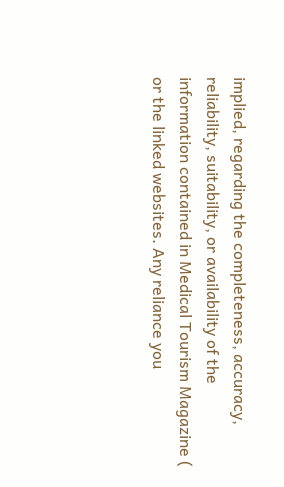implied, regarding the completeness, accuracy, reliability, suitability, or availability of the information contained in Medical Tourism Magazine ( or the linked websites. Any reliance you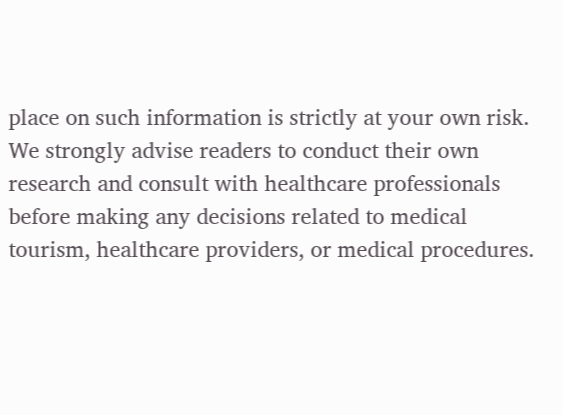place on such information is strictly at your own risk. We strongly advise readers to conduct their own research and consult with healthcare professionals before making any decisions related to medical tourism, healthcare providers, or medical procedures.